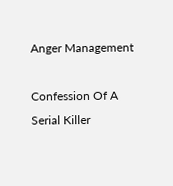Anger Management

Confession Of A Serial Killer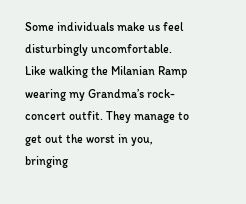Some individuals make us feel disturbingly uncomfortable. Like walking the Milanian Ramp wearing my Grandma’s rock-concert outfit. They manage to get out the worst in you, bringing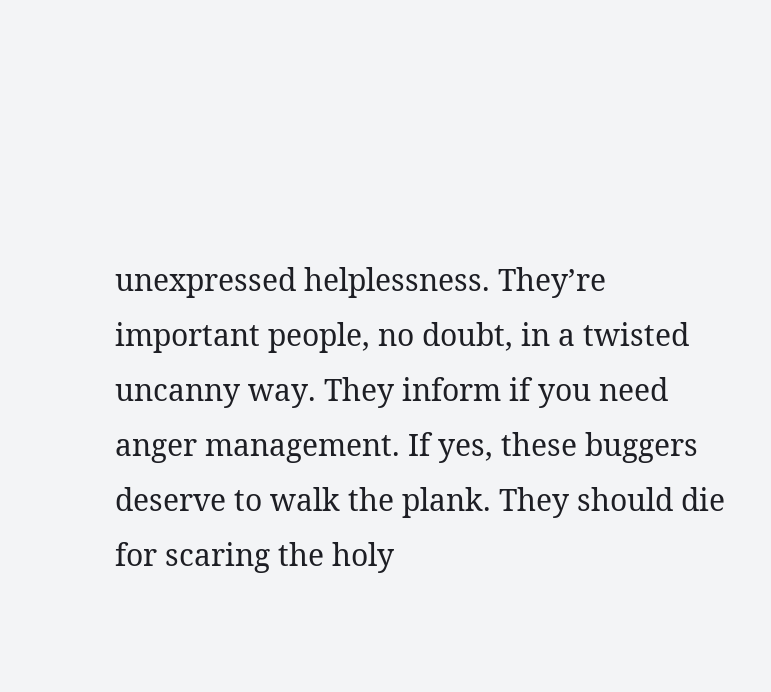unexpressed helplessness. They’re important people, no doubt, in a twisted uncanny way. They inform if you need anger management. If yes, these buggers deserve to walk the plank. They should die for scaring the holy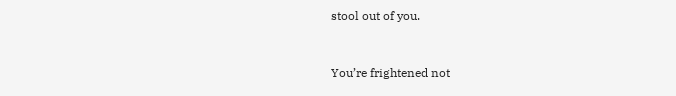stool out of you.


You’re frightened not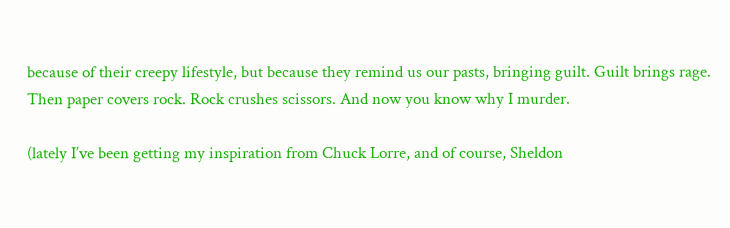because of their creepy lifestyle, but because they remind us our pasts, bringing guilt. Guilt brings rage. Then paper covers rock. Rock crushes scissors. And now you know why I murder.

(lately I’ve been getting my inspiration from Chuck Lorre, and of course, Sheldon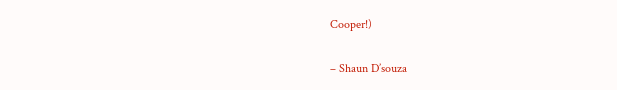Cooper!)

– Shaun D’souza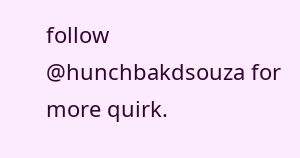follow @hunchbakdsouza for more quirk.